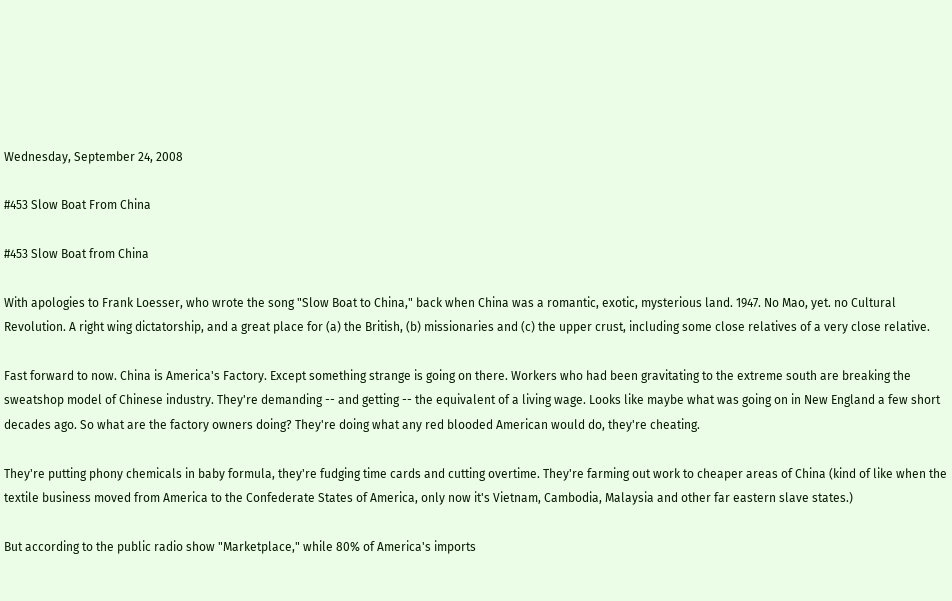Wednesday, September 24, 2008

#453 Slow Boat From China

#453 Slow Boat from China

With apologies to Frank Loesser, who wrote the song "Slow Boat to China," back when China was a romantic, exotic, mysterious land. 1947. No Mao, yet. no Cultural Revolution. A right wing dictatorship, and a great place for (a) the British, (b) missionaries and (c) the upper crust, including some close relatives of a very close relative.

Fast forward to now. China is America's Factory. Except something strange is going on there. Workers who had been gravitating to the extreme south are breaking the sweatshop model of Chinese industry. They're demanding -- and getting -- the equivalent of a living wage. Looks like maybe what was going on in New England a few short decades ago. So what are the factory owners doing? They're doing what any red blooded American would do, they're cheating.

They're putting phony chemicals in baby formula, they're fudging time cards and cutting overtime. They're farming out work to cheaper areas of China (kind of like when the textile business moved from America to the Confederate States of America, only now it's Vietnam, Cambodia, Malaysia and other far eastern slave states.)

But according to the public radio show "Marketplace," while 80% of America's imports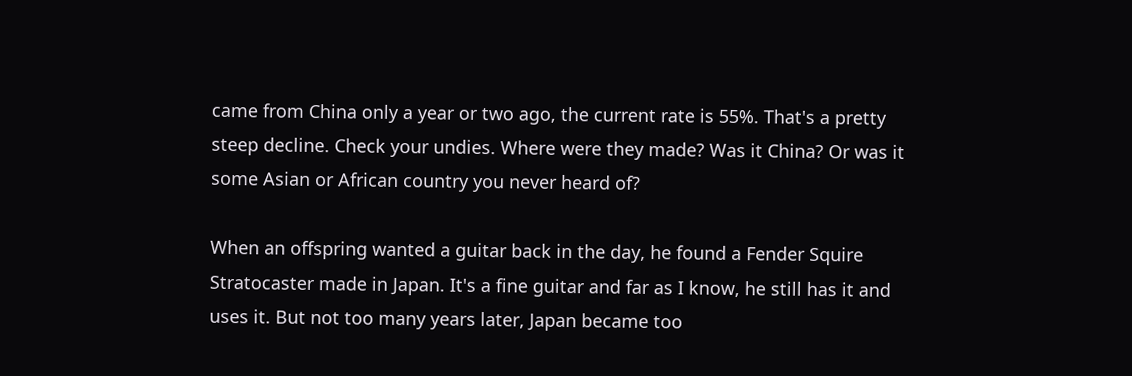came from China only a year or two ago, the current rate is 55%. That's a pretty steep decline. Check your undies. Where were they made? Was it China? Or was it some Asian or African country you never heard of?

When an offspring wanted a guitar back in the day, he found a Fender Squire Stratocaster made in Japan. It's a fine guitar and far as I know, he still has it and uses it. But not too many years later, Japan became too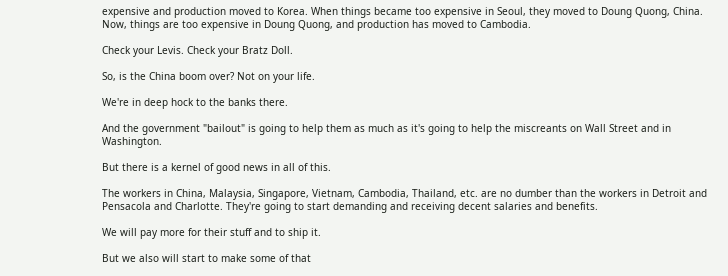expensive and production moved to Korea. When things became too expensive in Seoul, they moved to Doung Quong, China. Now, things are too expensive in Doung Quong, and production has moved to Cambodia.

Check your Levis. Check your Bratz Doll.

So, is the China boom over? Not on your life.

We're in deep hock to the banks there.

And the government "bailout" is going to help them as much as it's going to help the miscreants on Wall Street and in Washington.

But there is a kernel of good news in all of this.

The workers in China, Malaysia, Singapore, Vietnam, Cambodia, Thailand, etc. are no dumber than the workers in Detroit and Pensacola and Charlotte. They're going to start demanding and receiving decent salaries and benefits.

We will pay more for their stuff and to ship it.

But we also will start to make some of that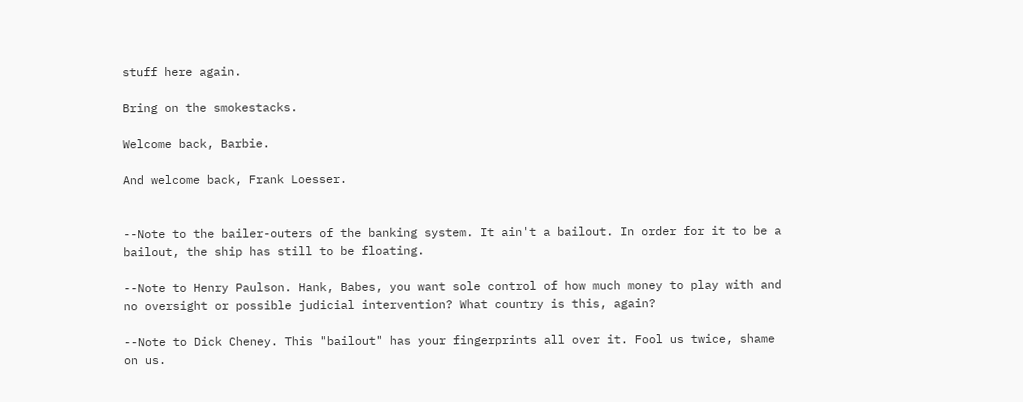stuff here again.

Bring on the smokestacks.

Welcome back, Barbie.

And welcome back, Frank Loesser.


--Note to the bailer-outers of the banking system. It ain't a bailout. In order for it to be a bailout, the ship has still to be floating.

--Note to Henry Paulson. Hank, Babes, you want sole control of how much money to play with and no oversight or possible judicial intervention? What country is this, again?

--Note to Dick Cheney. This "bailout" has your fingerprints all over it. Fool us twice, shame on us.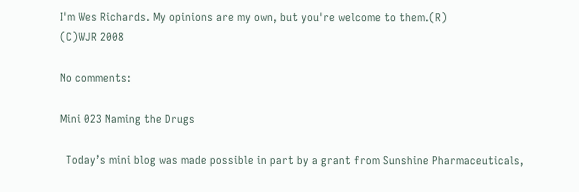I'm Wes Richards. My opinions are my own, but you're welcome to them.(R)
(C)WJR 2008

No comments:

Mini 023 Naming the Drugs

  Today’s mini blog was made possible in part by a grant from Sunshine Pharmaceuticals,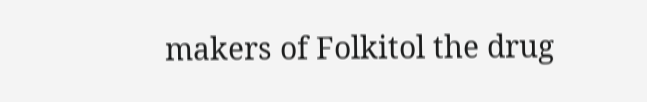makers of Folkitol the drug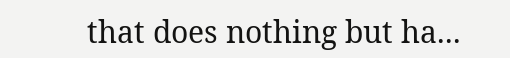that does nothing but ha...